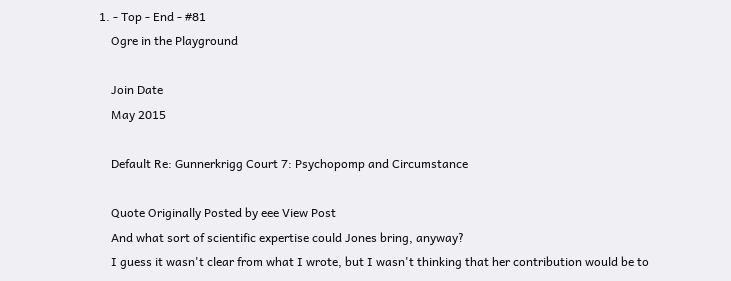1. - Top - End - #81
    Ogre in the Playground

    Join Date
    May 2015

    Default Re: Gunnerkrigg Court 7: Psychopomp and Circumstance

    Quote Originally Posted by eee View Post
    And what sort of scientific expertise could Jones bring, anyway?
    I guess it wasn't clear from what I wrote, but I wasn't thinking that her contribution would be to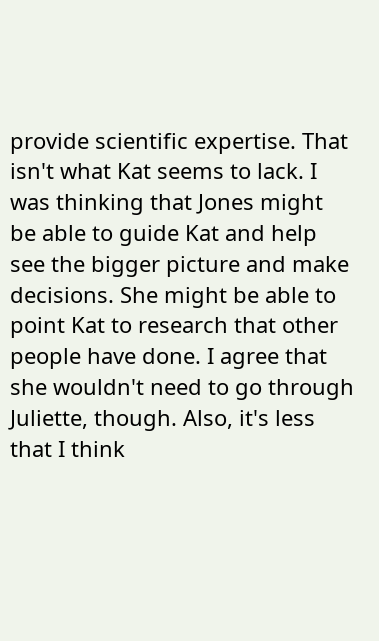provide scientific expertise. That isn't what Kat seems to lack. I was thinking that Jones might be able to guide Kat and help see the bigger picture and make decisions. She might be able to point Kat to research that other people have done. I agree that she wouldn't need to go through Juliette, though. Also, it's less that I think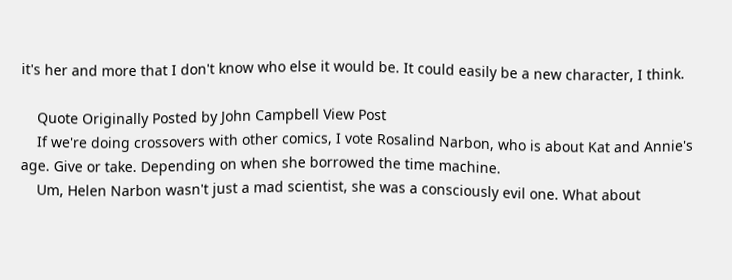it's her and more that I don't know who else it would be. It could easily be a new character, I think.

    Quote Originally Posted by John Campbell View Post
    If we're doing crossovers with other comics, I vote Rosalind Narbon, who is about Kat and Annie's age. Give or take. Depending on when she borrowed the time machine.
    Um, Helen Narbon wasn't just a mad scientist, she was a consciously evil one. What about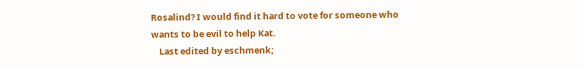Rosalind? I would find it hard to vote for someone who wants to be evil to help Kat.
    Last edited by eschmenk;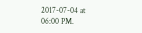2017-07-04 at 06:00 PM.